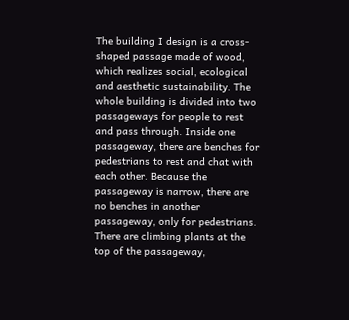The building I design is a cross-shaped passage made of wood, which realizes social, ecological and aesthetic sustainability. The whole building is divided into two passageways for people to rest and pass through. Inside one passageway, there are benches for pedestrians to rest and chat with each other. Because the passageway is narrow, there are no benches in another passageway, only for pedestrians. There are climbing plants at the top of the passageway,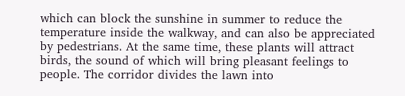which can block the sunshine in summer to reduce the temperature inside the walkway, and can also be appreciated by pedestrians. At the same time, these plants will attract birds, the sound of which will bring pleasant feelings to people. The corridor divides the lawn into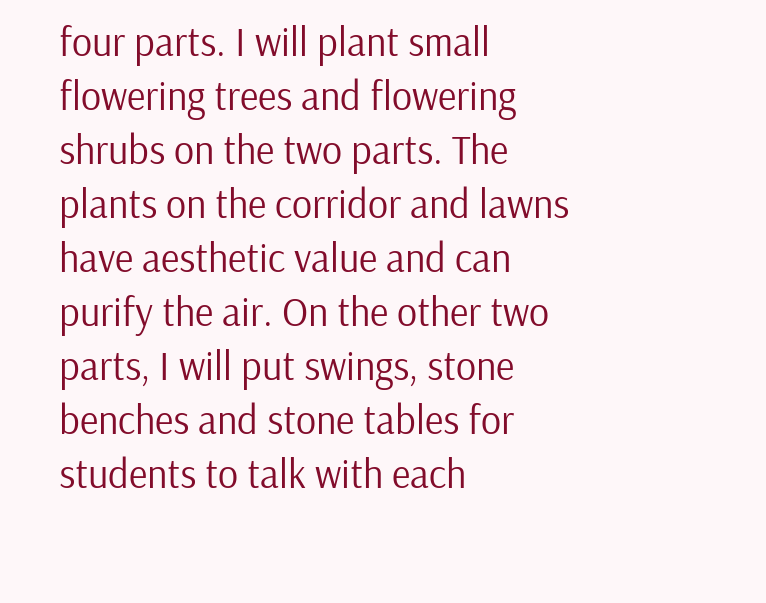four parts. I will plant small flowering trees and flowering shrubs on the two parts. The plants on the corridor and lawns have aesthetic value and can purify the air. On the other two parts, I will put swings, stone benches and stone tables for students to talk with each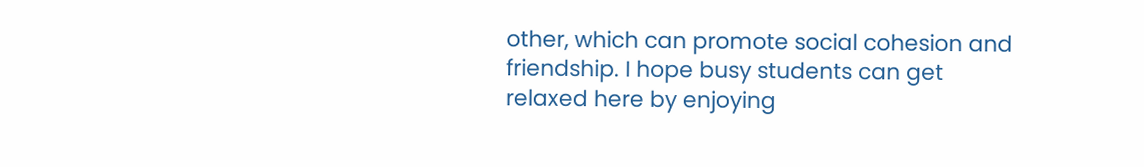other, which can promote social cohesion and friendship. I hope busy students can get relaxed here by enjoying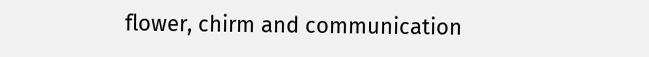flower, chirm and communication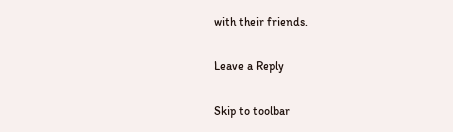with their friends.

Leave a Reply

Skip to toolbar